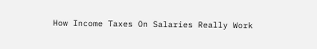How Income Taxes On Salaries Really Work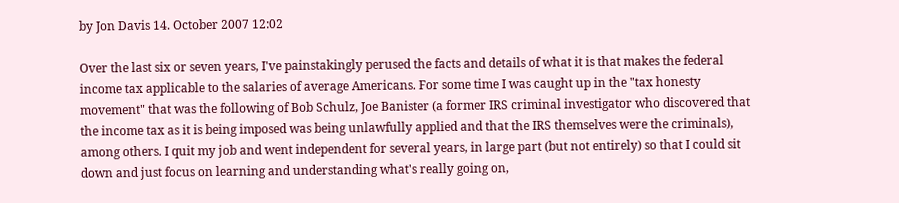by Jon Davis 14. October 2007 12:02

Over the last six or seven years, I've painstakingly perused the facts and details of what it is that makes the federal income tax applicable to the salaries of average Americans. For some time I was caught up in the "tax honesty movement" that was the following of Bob Schulz, Joe Banister (a former IRS criminal investigator who discovered that the income tax as it is being imposed was being unlawfully applied and that the IRS themselves were the criminals), among others. I quit my job and went independent for several years, in large part (but not entirely) so that I could sit down and just focus on learning and understanding what's really going on,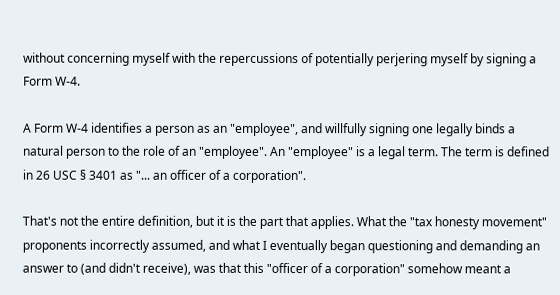without concerning myself with the repercussions of potentially perjering myself by signing a Form W-4.

A Form W-4 identifies a person as an "employee", and willfully signing one legally binds a natural person to the role of an "employee". An "employee" is a legal term. The term is defined in 26 USC § 3401 as "... an officer of a corporation".

That's not the entire definition, but it is the part that applies. What the "tax honesty movement" proponents incorrectly assumed, and what I eventually began questioning and demanding an answer to (and didn't receive), was that this "officer of a corporation" somehow meant a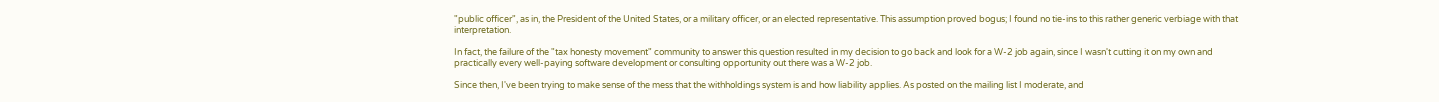"public officer", as in, the President of the United States, or a military officer, or an elected representative. This assumption proved bogus; I found no tie-ins to this rather generic verbiage with that interpretation.

In fact, the failure of the "tax honesty movement" community to answer this question resulted in my decision to go back and look for a W-2 job again, since I wasn't cutting it on my own and practically every well-paying software development or consulting opportunity out there was a W-2 job.

Since then, I've been trying to make sense of the mess that the withholdings system is and how liability applies. As posted on the mailing list I moderate, and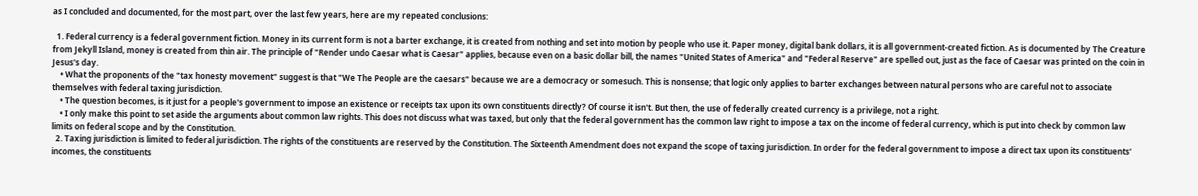as I concluded and documented, for the most part, over the last few years, here are my repeated conclusions:

  1. Federal currency is a federal government fiction. Money in its current form is not a barter exchange, it is created from nothing and set into motion by people who use it. Paper money, digital bank dollars, it is all government-created fiction. As is documented by The Creature from Jekyll Island, money is created from thin air. The principle of "Render undo Caesar what is Caesar" applies, because even on a basic dollar bill, the names "United States of America" and "Federal Reserve" are spelled out, just as the face of Caesar was printed on the coin in Jesus's day.
    • What the proponents of the "tax honesty movement" suggest is that "We The People are the caesars" because we are a democracy or somesuch. This is nonsense; that logic only applies to barter exchanges between natural persons who are careful not to associate themselves with federal taxing jurisdiction.
    • The question becomes, is it just for a people's government to impose an existence or receipts tax upon its own constituents directly? Of course it isn't. But then, the use of federally created currency is a privilege, not a right.
    • I only make this point to set aside the arguments about common law rights. This does not discuss what was taxed, but only that the federal government has the common law right to impose a tax on the income of federal currency, which is put into check by common law limits on federal scope and by the Constitution.
  2. Taxing jurisdiction is limited to federal jurisdiction. The rights of the constituents are reserved by the Constitution. The Sixteenth Amendment does not expand the scope of taxing jurisdiction. In order for the federal government to impose a direct tax upon its constituents' incomes, the constituents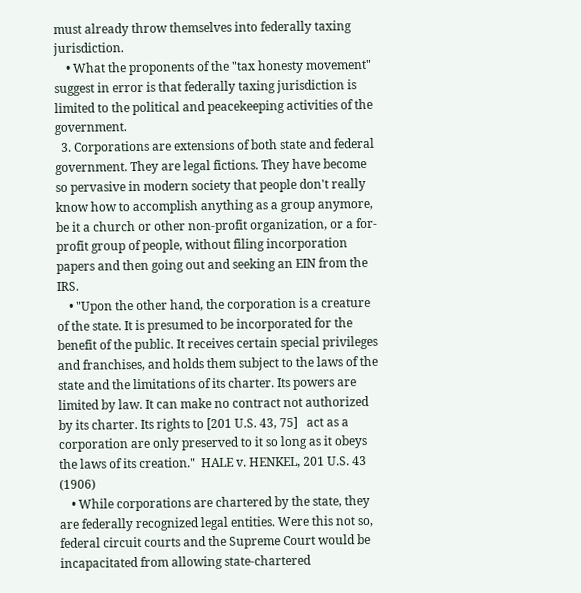must already throw themselves into federally taxing jurisdiction.
    • What the proponents of the "tax honesty movement" suggest in error is that federally taxing jurisdiction is limited to the political and peacekeeping activities of the government.
  3. Corporations are extensions of both state and federal government. They are legal fictions. They have become so pervasive in modern society that people don't really know how to accomplish anything as a group anymore, be it a church or other non-profit organization, or a for-profit group of people, without filing incorporation papers and then going out and seeking an EIN from the IRS.
    • "Upon the other hand, the corporation is a creature of the state. It is presumed to be incorporated for the benefit of the public. It receives certain special privileges and franchises, and holds them subject to the laws of the state and the limitations of its charter. Its powers are limited by law. It can make no contract not authorized by its charter. Its rights to [201 U.S. 43, 75]   act as a corporation are only preserved to it so long as it obeys the laws of its creation."  HALE v. HENKEL, 201 U.S. 43 (1906)
    • While corporations are chartered by the state, they are federally recognized legal entities. Were this not so, federal circuit courts and the Supreme Court would be incapacitated from allowing state-chartered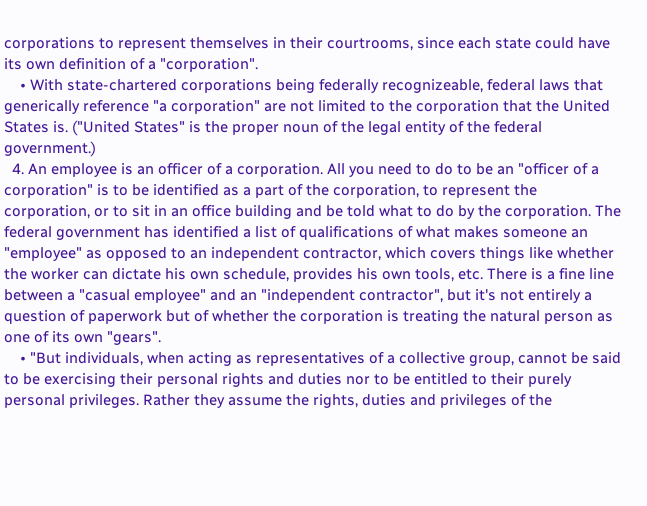corporations to represent themselves in their courtrooms, since each state could have its own definition of a "corporation".
    • With state-chartered corporations being federally recognizeable, federal laws that generically reference "a corporation" are not limited to the corporation that the United States is. ("United States" is the proper noun of the legal entity of the federal government.)
  4. An employee is an officer of a corporation. All you need to do to be an "officer of a corporation" is to be identified as a part of the corporation, to represent the corporation, or to sit in an office building and be told what to do by the corporation. The federal government has identified a list of qualifications of what makes someone an "employee" as opposed to an independent contractor, which covers things like whether the worker can dictate his own schedule, provides his own tools, etc. There is a fine line between a "casual employee" and an "independent contractor", but it's not entirely a question of paperwork but of whether the corporation is treating the natural person as one of its own "gears".
    • "But individuals, when acting as representatives of a collective group, cannot be said to be exercising their personal rights and duties nor to be entitled to their purely personal privileges. Rather they assume the rights, duties and privileges of the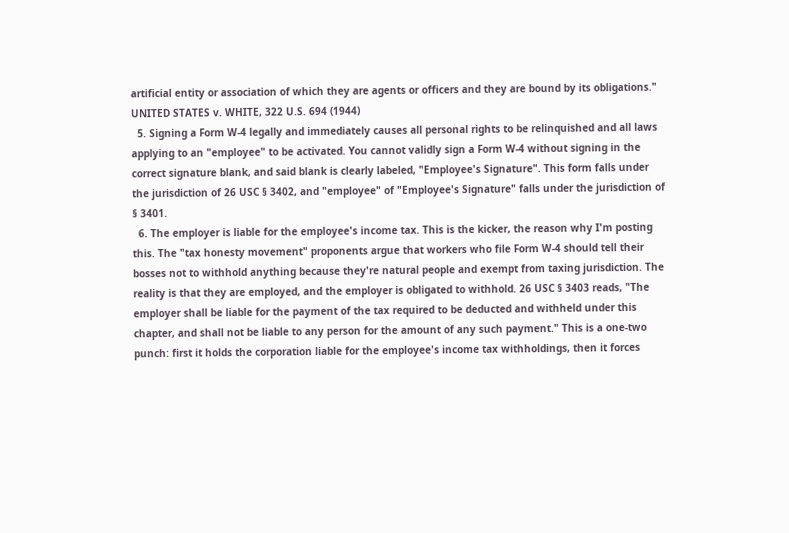artificial entity or association of which they are agents or officers and they are bound by its obligations." UNITED STATES v. WHITE, 322 U.S. 694 (1944)
  5. Signing a Form W-4 legally and immediately causes all personal rights to be relinquished and all laws applying to an "employee" to be activated. You cannot validly sign a Form W-4 without signing in the correct signature blank, and said blank is clearly labeled, "Employee's Signature". This form falls under the jurisdiction of 26 USC § 3402, and "employee" of "Employee's Signature" falls under the jurisdiction of § 3401.
  6. The employer is liable for the employee's income tax. This is the kicker, the reason why I'm posting this. The "tax honesty movement" proponents argue that workers who file Form W-4 should tell their bosses not to withhold anything because they're natural people and exempt from taxing jurisdiction. The reality is that they are employed, and the employer is obligated to withhold. 26 USC § 3403 reads, "The employer shall be liable for the payment of the tax required to be deducted and withheld under this chapter, and shall not be liable to any person for the amount of any such payment." This is a one-two punch: first it holds the corporation liable for the employee's income tax withholdings, then it forces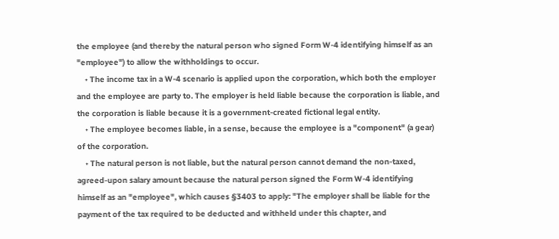the employee (and thereby the natural person who signed Form W-4 identifying himself as an "employee") to allow the withholdings to occur.
    • The income tax in a W-4 scenario is applied upon the corporation, which both the employer and the employee are party to. The employer is held liable because the corporation is liable, and the corporation is liable because it is a government-created fictional legal entity.
    • The employee becomes liable, in a sense, because the employee is a "component" (a gear) of the corporation.
    • The natural person is not liable, but the natural person cannot demand the non-taxed, agreed-upon salary amount because the natural person signed the Form W-4 identifying himself as an "employee", which causes §3403 to apply: "The employer shall be liable for the payment of the tax required to be deducted and withheld under this chapter, and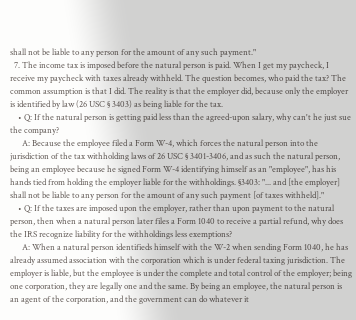shall not be liable to any person for the amount of any such payment."
  7. The income tax is imposed before the natural person is paid. When I get my paycheck, I receive my paycheck with taxes already withheld. The question becomes, who paid the tax? The common assumption is that I did. The reality is that the employer did, because only the employer is identified by law (26 USC § 3403) as being liable for the tax.
    • Q: If the natural person is getting paid less than the agreed-upon salary, why can't he just sue the company?
      A: Because the employee filed a Form W-4, which forces the natural person into the jurisdiction of the tax withholding laws of 26 USC § 3401-3406, and as such the natural person, being an employee because he signed Form W-4 identifying himself as an "employee", has his hands tied from holding the employer liable for the withholdings. §3403: "... and [the employer] shall not be liable to any person for the amount of any such payment [of taxes withheld]."
    • Q: If the taxes are imposed upon the employer, rather than upon payment to the natural person, then when a natural person later files a Form 1040 to receive a partial refund, why does the IRS recognize liability for the withholdings less exemptions?
      A: When a natural person identifieds himself with the W-2 when sending Form 1040, he has already assumed association with the corporation which is under federal taxing jurisdiction. The employer is liable, but the employee is under the complete and total control of the employer; being one corporation, they are legally one and the same. By being an employee, the natural person is an agent of the corporation, and the government can do whatever it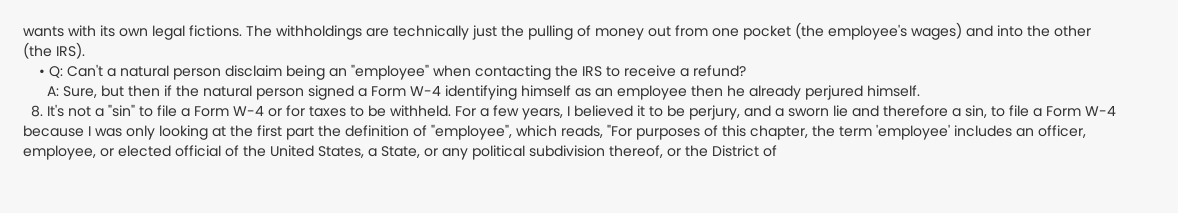wants with its own legal fictions. The withholdings are technically just the pulling of money out from one pocket (the employee's wages) and into the other (the IRS).
    • Q: Can't a natural person disclaim being an "employee" when contacting the IRS to receive a refund?
      A: Sure, but then if the natural person signed a Form W-4 identifying himself as an employee then he already perjured himself.
  8. It's not a "sin" to file a Form W-4 or for taxes to be withheld. For a few years, I believed it to be perjury, and a sworn lie and therefore a sin, to file a Form W-4 because I was only looking at the first part the definition of "employee", which reads, "For purposes of this chapter, the term 'employee' includes an officer, employee, or elected official of the United States, a State, or any political subdivision thereof, or the District of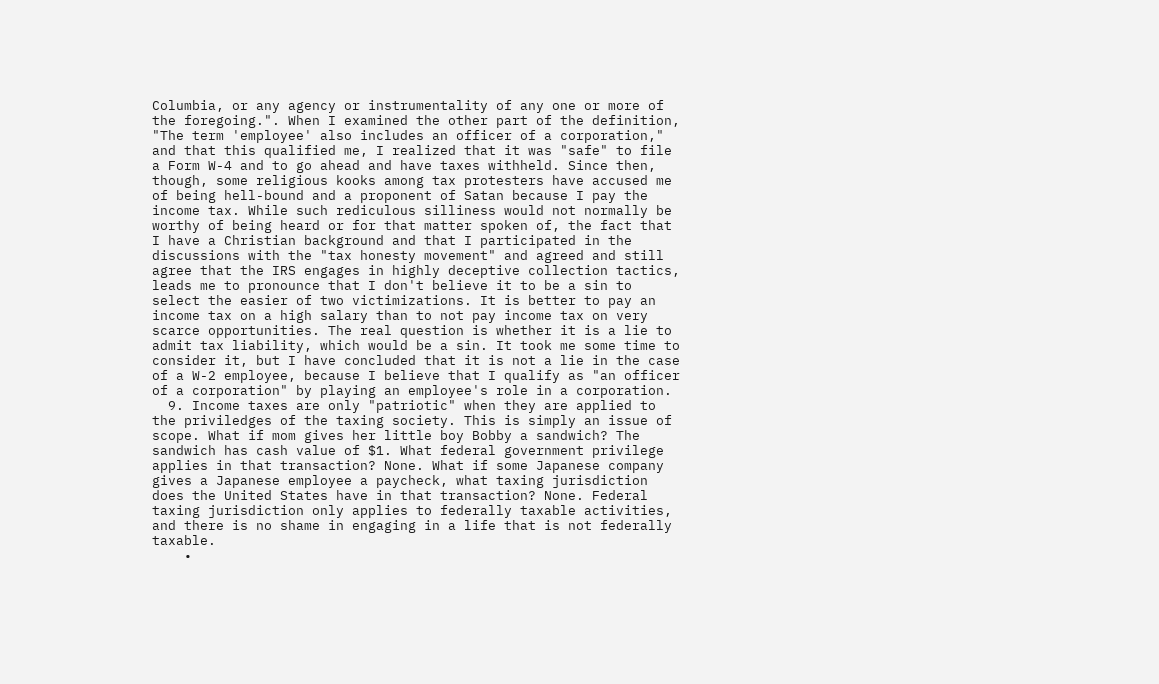Columbia, or any agency or instrumentality of any one or more of the foregoing.". When I examined the other part of the definition, "The term 'employee' also includes an officer of a corporation," and that this qualified me, I realized that it was "safe" to file a Form W-4 and to go ahead and have taxes withheld. Since then, though, some religious kooks among tax protesters have accused me of being hell-bound and a proponent of Satan because I pay the income tax. While such rediculous silliness would not normally be worthy of being heard or for that matter spoken of, the fact that I have a Christian background and that I participated in the discussions with the "tax honesty movement" and agreed and still agree that the IRS engages in highly deceptive collection tactics, leads me to pronounce that I don't believe it to be a sin to select the easier of two victimizations. It is better to pay an income tax on a high salary than to not pay income tax on very scarce opportunities. The real question is whether it is a lie to admit tax liability, which would be a sin. It took me some time to consider it, but I have concluded that it is not a lie in the case of a W-2 employee, because I believe that I qualify as "an officer of a corporation" by playing an employee's role in a corporation.
  9. Income taxes are only "patriotic" when they are applied to the priviledges of the taxing society. This is simply an issue of scope. What if mom gives her little boy Bobby a sandwich? The sandwich has cash value of $1. What federal government privilege applies in that transaction? None. What if some Japanese company gives a Japanese employee a paycheck, what taxing jurisdiction does the United States have in that transaction? None. Federal taxing jurisdiction only applies to federally taxable activities, and there is no shame in engaging in a life that is not federally taxable.
    •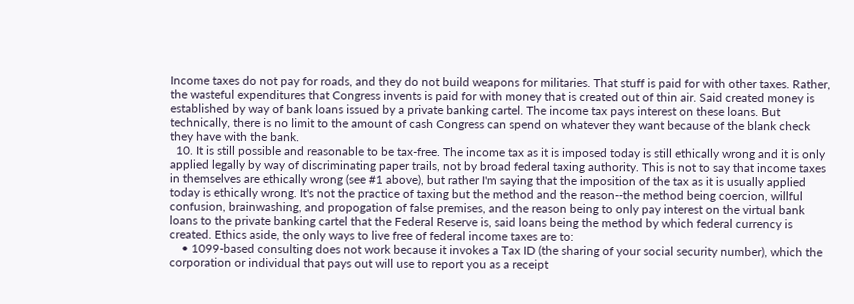Income taxes do not pay for roads, and they do not build weapons for militaries. That stuff is paid for with other taxes. Rather, the wasteful expenditures that Congress invents is paid for with money that is created out of thin air. Said created money is established by way of bank loans issued by a private banking cartel. The income tax pays interest on these loans. But technically, there is no limit to the amount of cash Congress can spend on whatever they want because of the blank check they have with the bank.
  10. It is still possible and reasonable to be tax-free. The income tax as it is imposed today is still ethically wrong and it is only applied legally by way of discriminating paper trails, not by broad federal taxing authority. This is not to say that income taxes in themselves are ethically wrong (see #1 above), but rather I'm saying that the imposition of the tax as it is usually applied today is ethically wrong. It's not the practice of taxing but the method and the reason--the method being coercion, willful confusion, brainwashing, and propogation of false premises, and the reason being to only pay interest on the virtual bank loans to the private banking cartel that the Federal Reserve is, said loans being the method by which federal currency is created. Ethics aside, the only ways to live free of federal income taxes are to:
    • 1099-based consulting does not work because it invokes a Tax ID (the sharing of your social security number), which the corporation or individual that pays out will use to report you as a receipt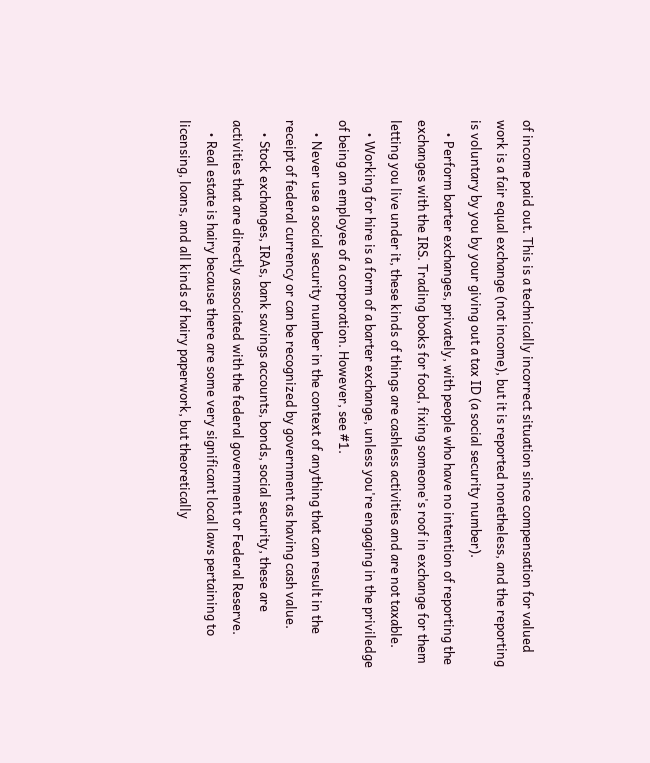of income paid out. This is a technically incorrect situation since compensation for valued work is a fair equal exchange (not income), but it is reported nonetheless, and the reporting is voluntary by you by your giving out a tax ID (a social security number).
    • Perform barter exchanges, privately, with people who have no intention of reporting the exchanges with the IRS. Trading books for food, fixing someone's roof in exchange for them letting you live under it, these kinds of things are cashless activities and are not taxable.
    • Working for hire is a form of a barter exchange, unless you're engaging in the priviledge of being an employee of a corporation. However, see #1.
    • Never use a social security number in the context of anything that can result in the receipt of federal currency or can be recognized by government as having cash value.
    • Stock exchanges, IRAs, bank savings accounts, bonds, social security, these are activities that are directly associated with the federal government or Federal Reserve.
    • Real estate is hairy because there are some very significant local laws pertaining to licensing, loans, and all kinds of hairy paperwork, but theoretically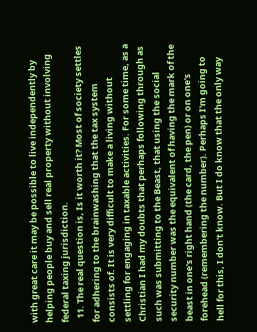with great care it may be possible to live independently by helping people buy and sell real property without involving federal taxing jurisdiction.
  11. The real question is, Is it worth it? Most of society settles for adhering to the brainwashing that the tax system consists of. It is very difficult to make a living without settling for engaging in taxable activities. For some time, as a Christian I had my doubts that perhaps following through as such was submitting to the Beast, that using the social security number was the equivalent of having the mark of the beast in one's right hand (the card, the pen) or on one's forehead (remembering the number). Perhaps I'm going to hell for this, I don't know. But I do know that the only way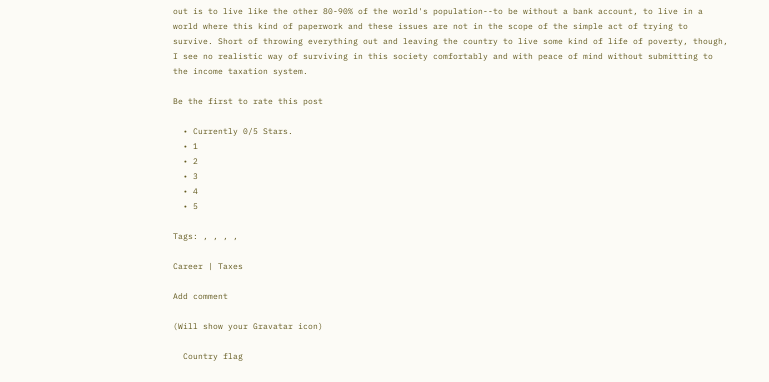out is to live like the other 80-90% of the world's population--to be without a bank account, to live in a world where this kind of paperwork and these issues are not in the scope of the simple act of trying to survive. Short of throwing everything out and leaving the country to live some kind of life of poverty, though, I see no realistic way of surviving in this society comfortably and with peace of mind without submitting to the income taxation system.

Be the first to rate this post

  • Currently 0/5 Stars.
  • 1
  • 2
  • 3
  • 4
  • 5

Tags: , , , ,

Career | Taxes

Add comment

(Will show your Gravatar icon)

  Country flag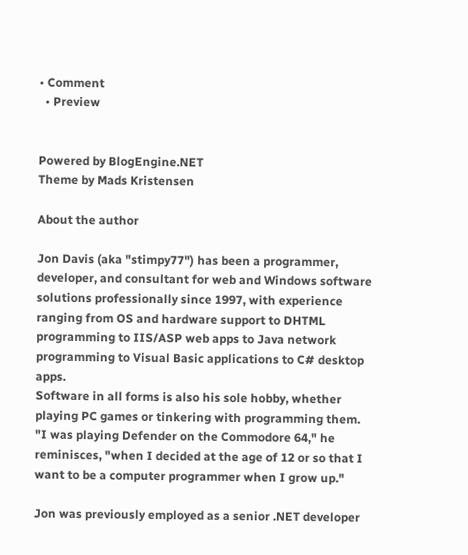• Comment
  • Preview


Powered by BlogEngine.NET
Theme by Mads Kristensen

About the author

Jon Davis (aka "stimpy77") has been a programmer, developer, and consultant for web and Windows software solutions professionally since 1997, with experience ranging from OS and hardware support to DHTML programming to IIS/ASP web apps to Java network programming to Visual Basic applications to C# desktop apps.
Software in all forms is also his sole hobby, whether playing PC games or tinkering with programming them. "I was playing Defender on the Commodore 64," he reminisces, "when I decided at the age of 12 or so that I want to be a computer programmer when I grow up."

Jon was previously employed as a senior .NET developer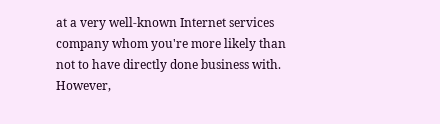at a very well-known Internet services company whom you're more likely than not to have directly done business with. However,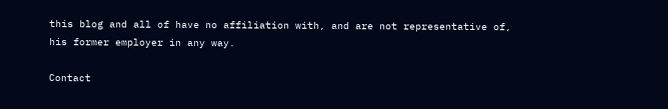this blog and all of have no affiliation with, and are not representative of, his former employer in any way.

Contact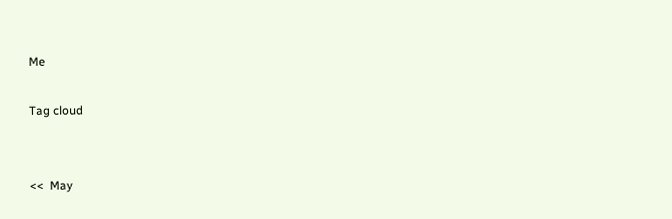Me

Tag cloud


<<  May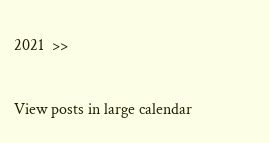2021  >>

View posts in large calendar